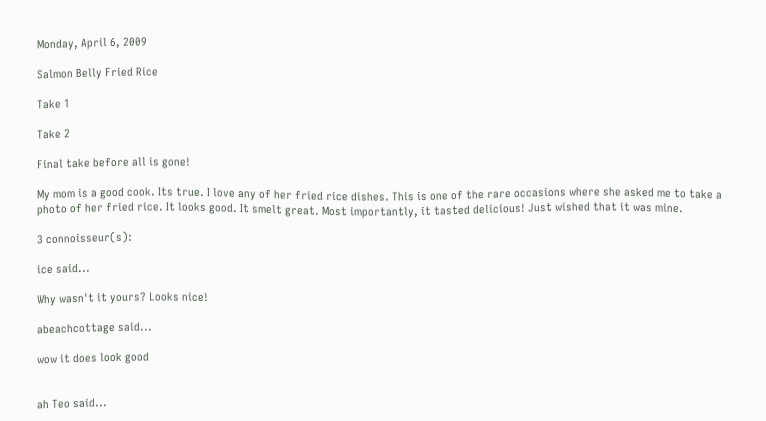Monday, April 6, 2009

Salmon Belly Fried Rice

Take 1

Take 2

Final take before all is gone!

My mom is a good cook. Its true. I love any of her fried rice dishes. This is one of the rare occasions where she asked me to take a photo of her fried rice. It looks good. It smelt great. Most importantly, it tasted delicious! Just wished that it was mine.

3 connoisseur(s):

ice said...

Why wasn't it yours? Looks nice!

abeachcottage said...

wow it does look good


ah Teo said...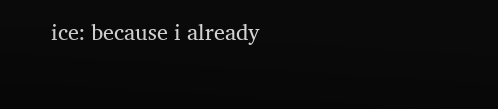ice: because i already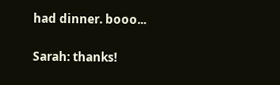had dinner. booo...

Sarah: thanks!